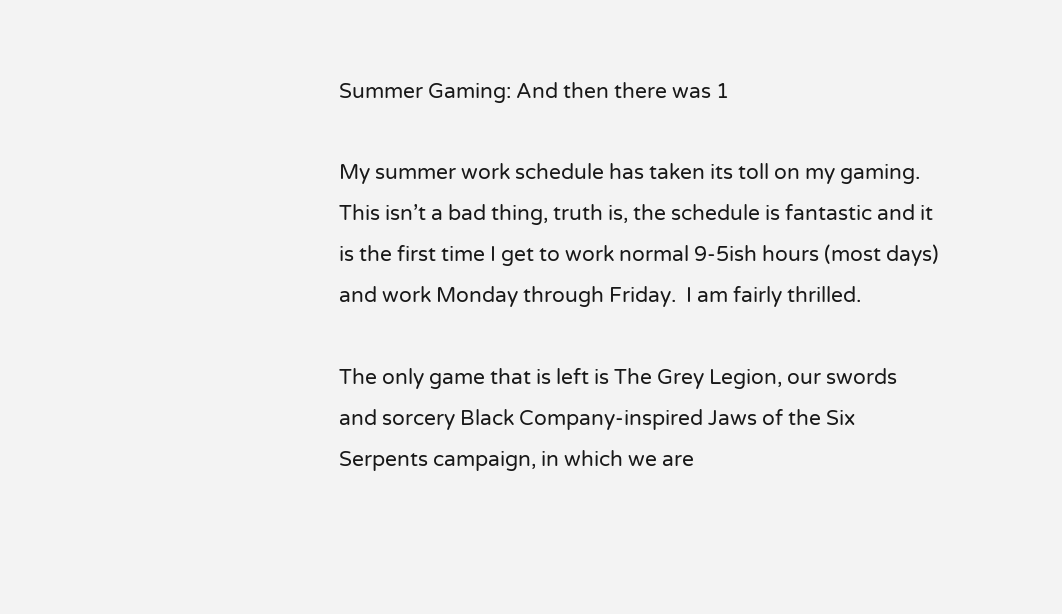Summer Gaming: And then there was 1

My summer work schedule has taken its toll on my gaming.  This isn’t a bad thing, truth is, the schedule is fantastic and it is the first time I get to work normal 9-5ish hours (most days) and work Monday through Friday.  I am fairly thrilled.

The only game that is left is The Grey Legion, our swords and sorcery Black Company-inspired Jaws of the Six Serpents campaign, in which we are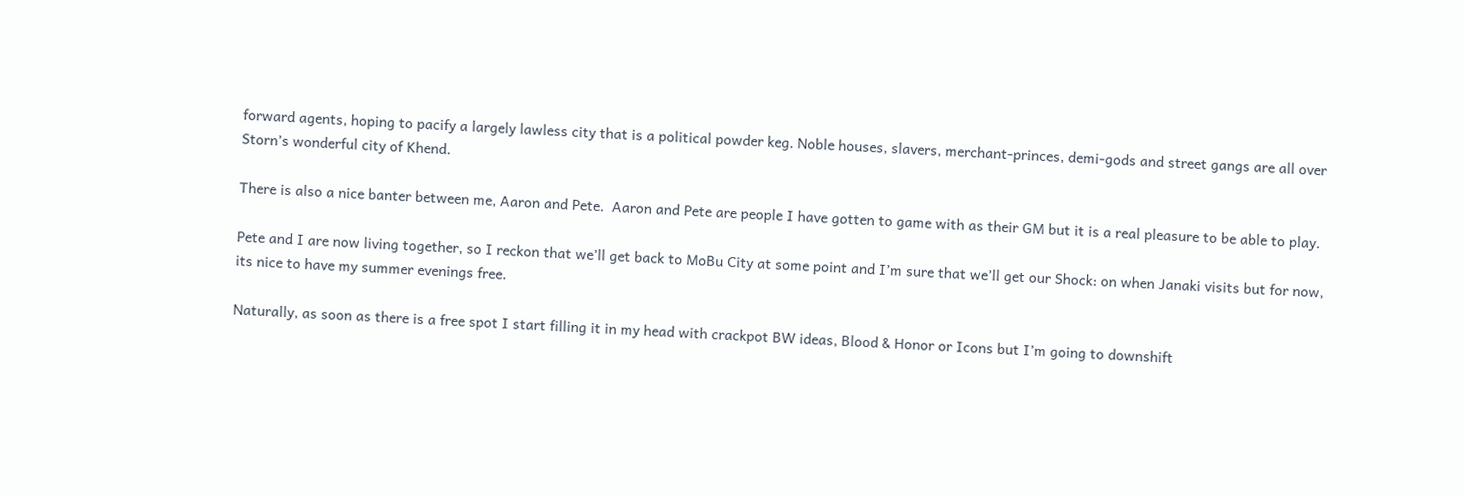forward agents, hoping to pacify a largely lawless city that is a political powder keg. Noble houses, slavers, merchant-princes, demi-gods and street gangs are all over Storn’s wonderful city of Khend.

There is also a nice banter between me, Aaron and Pete.  Aaron and Pete are people I have gotten to game with as their GM but it is a real pleasure to be able to play.

Pete and I are now living together, so I reckon that we’ll get back to MoBu City at some point and I’m sure that we’ll get our Shock: on when Janaki visits but for now, its nice to have my summer evenings free.

Naturally, as soon as there is a free spot I start filling it in my head with crackpot BW ideas, Blood & Honor or Icons but I’m going to downshift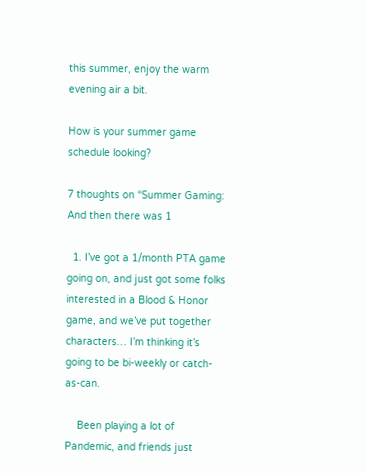this summer, enjoy the warm evening air a bit.

How is your summer game schedule looking?

7 thoughts on “Summer Gaming: And then there was 1

  1. I’ve got a 1/month PTA game going on, and just got some folks interested in a Blood & Honor game, and we’ve put together characters… I’m thinking it’s going to be bi-weekly or catch-as-can.

    Been playing a lot of Pandemic, and friends just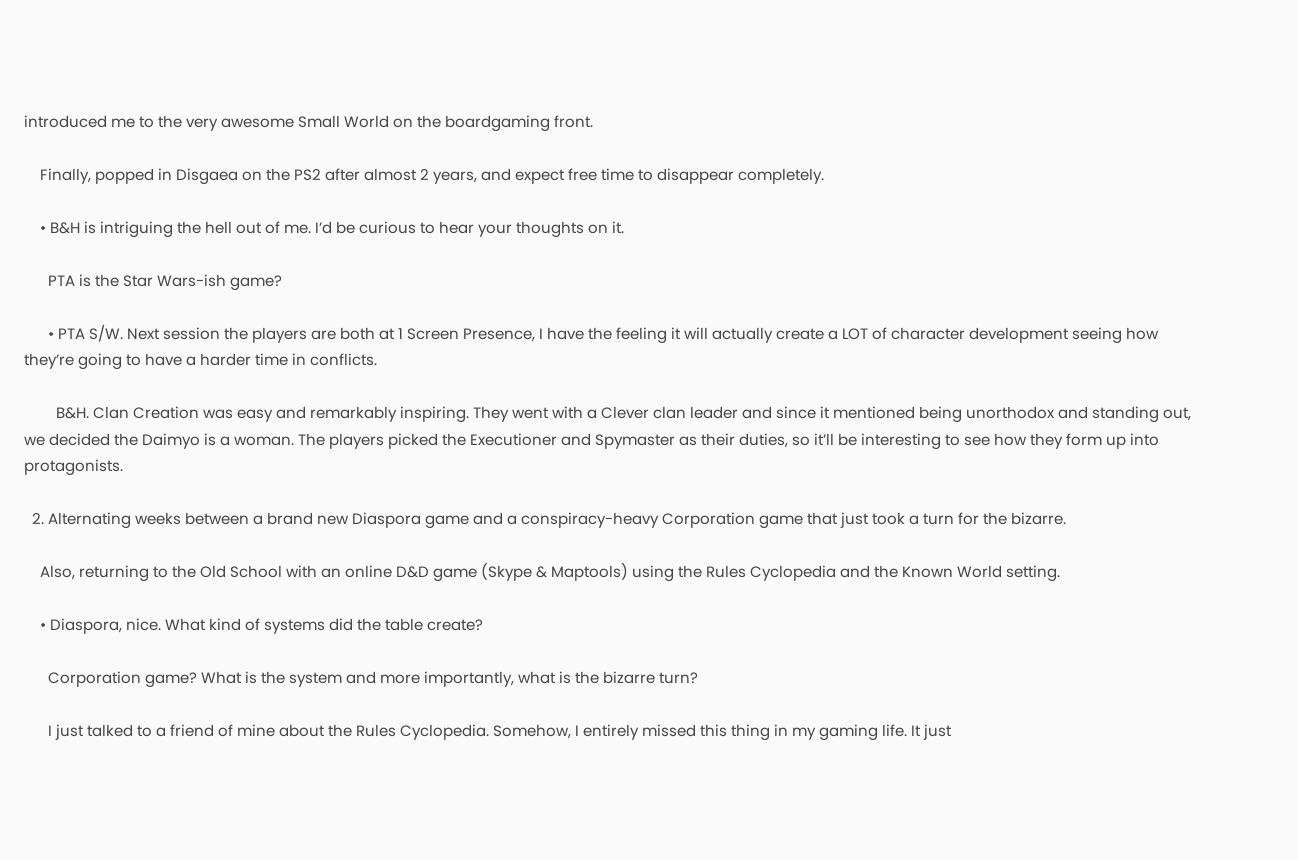introduced me to the very awesome Small World on the boardgaming front.

    Finally, popped in Disgaea on the PS2 after almost 2 years, and expect free time to disappear completely.

    • B&H is intriguing the hell out of me. I’d be curious to hear your thoughts on it.

      PTA is the Star Wars-ish game?

      • PTA S/W. Next session the players are both at 1 Screen Presence, I have the feeling it will actually create a LOT of character development seeing how they’re going to have a harder time in conflicts.

        B&H. Clan Creation was easy and remarkably inspiring. They went with a Clever clan leader and since it mentioned being unorthodox and standing out, we decided the Daimyo is a woman. The players picked the Executioner and Spymaster as their duties, so it’ll be interesting to see how they form up into protagonists.

  2. Alternating weeks between a brand new Diaspora game and a conspiracy-heavy Corporation game that just took a turn for the bizarre.

    Also, returning to the Old School with an online D&D game (Skype & Maptools) using the Rules Cyclopedia and the Known World setting.

    • Diaspora, nice. What kind of systems did the table create?

      Corporation game? What is the system and more importantly, what is the bizarre turn?

      I just talked to a friend of mine about the Rules Cyclopedia. Somehow, I entirely missed this thing in my gaming life. It just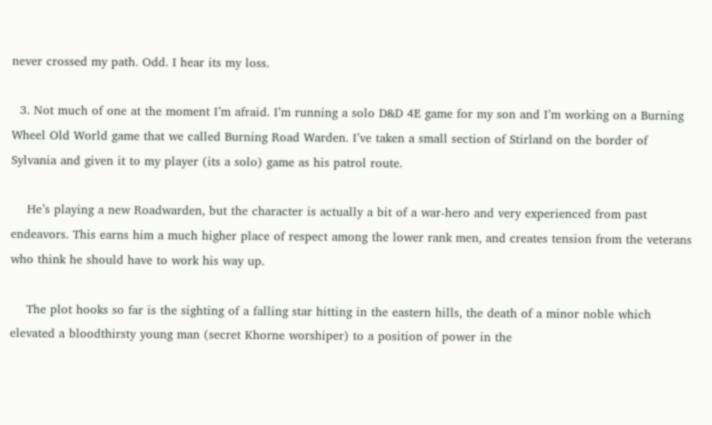never crossed my path. Odd. I hear its my loss.

  3. Not much of one at the moment I’m afraid. I’m running a solo D&D 4E game for my son and I’m working on a Burning Wheel Old World game that we called Burning Road Warden. I’ve taken a small section of Stirland on the border of Sylvania and given it to my player (its a solo) game as his patrol route.

    He’s playing a new Roadwarden, but the character is actually a bit of a war-hero and very experienced from past endeavors. This earns him a much higher place of respect among the lower rank men, and creates tension from the veterans who think he should have to work his way up.

    The plot hooks so far is the sighting of a falling star hitting in the eastern hills, the death of a minor noble which elevated a bloodthirsty young man (secret Khorne worshiper) to a position of power in the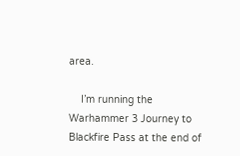area.

    I’m running the Warhammer 3 Journey to Blackfire Pass at the end of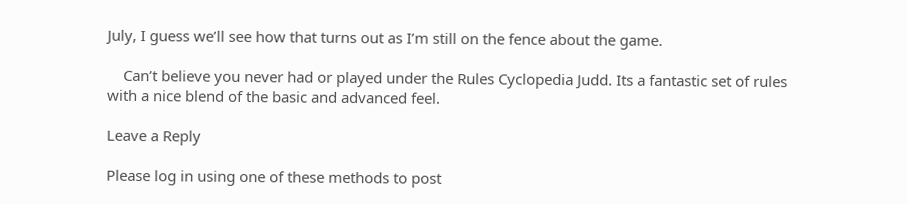July, I guess we’ll see how that turns out as I’m still on the fence about the game.

    Can’t believe you never had or played under the Rules Cyclopedia Judd. Its a fantastic set of rules with a nice blend of the basic and advanced feel.

Leave a Reply

Please log in using one of these methods to post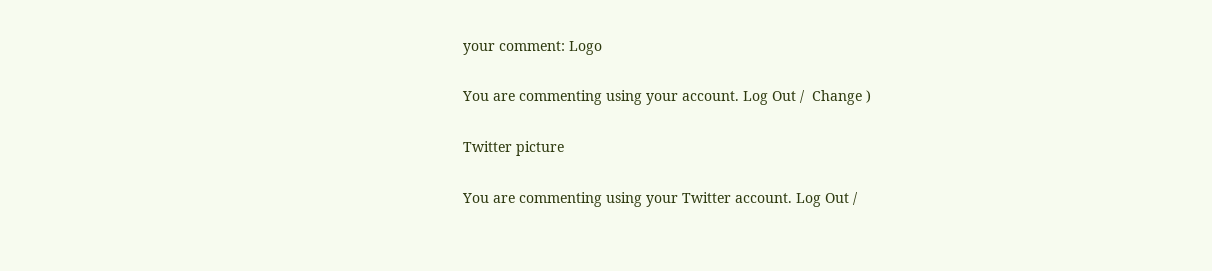your comment: Logo

You are commenting using your account. Log Out /  Change )

Twitter picture

You are commenting using your Twitter account. Log Out /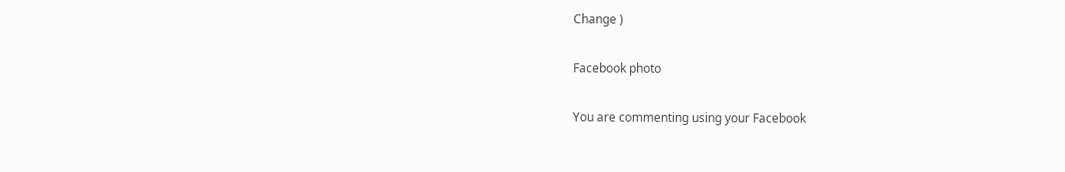Change )

Facebook photo

You are commenting using your Facebook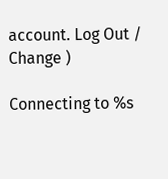account. Log Out /  Change )

Connecting to %s